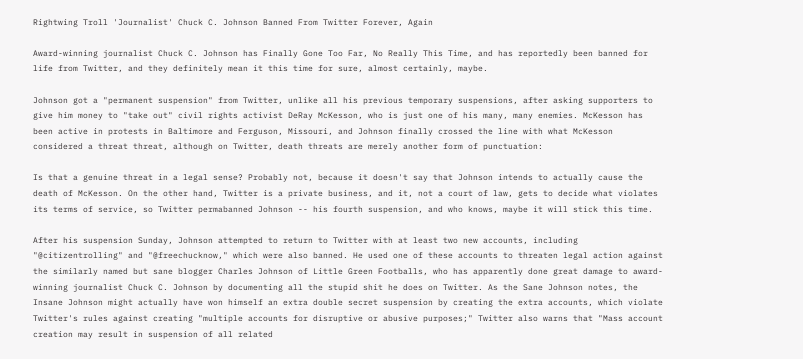Rightwing Troll 'Journalist' Chuck C. Johnson Banned From Twitter Forever, Again

Award-winning journalist Chuck C. Johnson has Finally Gone Too Far, No Really This Time, and has reportedly been banned for life from Twitter, and they definitely mean it this time for sure, almost certainly, maybe.

Johnson got a "permanent suspension" from Twitter, unlike all his previous temporary suspensions, after asking supporters to give him money to "take out" civil rights activist DeRay McKesson, who is just one of his many, many enemies. McKesson has been active in protests in Baltimore and Ferguson, Missouri, and Johnson finally crossed the line with what McKesson considered a threat threat, although on Twitter, death threats are merely another form of punctuation:

Is that a genuine threat in a legal sense? Probably not, because it doesn't say that Johnson intends to actually cause the death of McKesson. On the other hand, Twitter is a private business, and it, not a court of law, gets to decide what violates its terms of service, so Twitter permabanned Johnson -- his fourth suspension, and who knows, maybe it will stick this time.

After his suspension Sunday, Johnson attempted to return to Twitter with at least two new accounts, including "@citizentrolling" and "@freechucknow," which were also banned. He used one of these accounts to threaten legal action against the similarly named but sane blogger Charles Johnson of Little Green Footballs, who has apparently done great damage to award-winning journalist Chuck C. Johnson by documenting all the stupid shit he does on Twitter. As the Sane Johnson notes, the Insane Johnson might actually have won himself an extra double secret suspension by creating the extra accounts, which violate Twitter's rules against creating "multiple accounts for disruptive or abusive purposes;" Twitter also warns that "Mass account creation may result in suspension of all related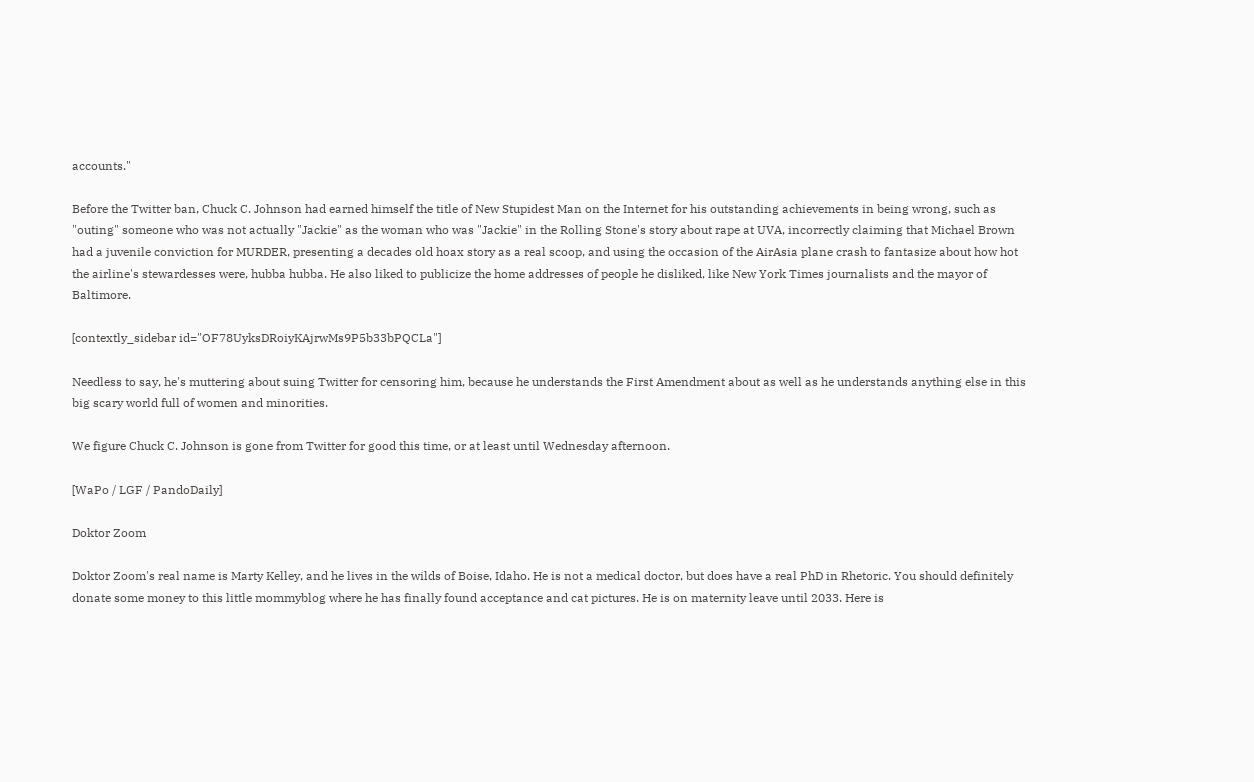accounts."

Before the Twitter ban, Chuck C. Johnson had earned himself the title of New Stupidest Man on the Internet for his outstanding achievements in being wrong, such as "outing" someone who was not actually "Jackie" as the woman who was "Jackie" in the Rolling Stone's story about rape at UVA, incorrectly claiming that Michael Brown had a juvenile conviction for MURDER, presenting a decades old hoax story as a real scoop, and using the occasion of the AirAsia plane crash to fantasize about how hot the airline's stewardesses were, hubba hubba. He also liked to publicize the home addresses of people he disliked, like New York Times journalists and the mayor of Baltimore.

[contextly_sidebar id="OF78UyksDRoiyKAjrwMs9P5b33bPQCLa"]

Needless to say, he's muttering about suing Twitter for censoring him, because he understands the First Amendment about as well as he understands anything else in this big scary world full of women and minorities.

We figure Chuck C. Johnson is gone from Twitter for good this time, or at least until Wednesday afternoon.

[WaPo / LGF / PandoDaily]

Doktor Zoom

Doktor Zoom's real name is Marty Kelley, and he lives in the wilds of Boise, Idaho. He is not a medical doctor, but does have a real PhD in Rhetoric. You should definitely donate some money to this little mommyblog where he has finally found acceptance and cat pictures. He is on maternity leave until 2033. Here is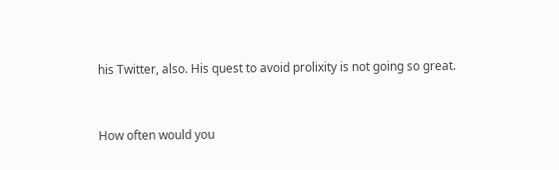his Twitter, also. His quest to avoid prolixity is not going so great.


How often would you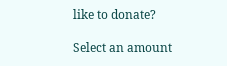like to donate?

Select an amount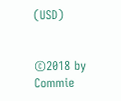(USD)


©2018 by Commie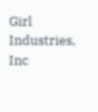Girl Industries, Inc